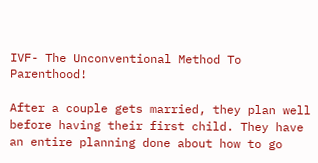IVF- The Unconventional Method To Parenthood!

After a couple gets married, they plan well before having their first child. They have an entire planning done about how to go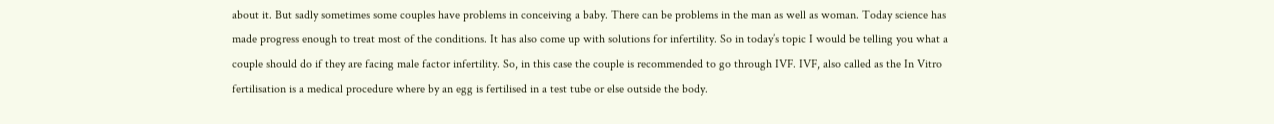about it. But sadly sometimes some couples have problems in conceiving a baby. There can be problems in the man as well as woman. Today science has made progress enough to treat most of the conditions. It has also come up with solutions for infertility. So in today’s topic I would be telling you what a couple should do if they are facing male factor infertility. So, in this case the couple is recommended to go through IVF. IVF, also called as the In Vitro fertilisation is a medical procedure where by an egg is fertilised in a test tube or else outside the body.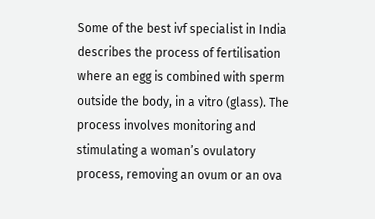Some of the best ivf specialist in India describes the process of fertilisation where an egg is combined with sperm outside the body, in a vitro (glass). The process involves monitoring and stimulating a woman’s ovulatory process, removing an ovum or an ova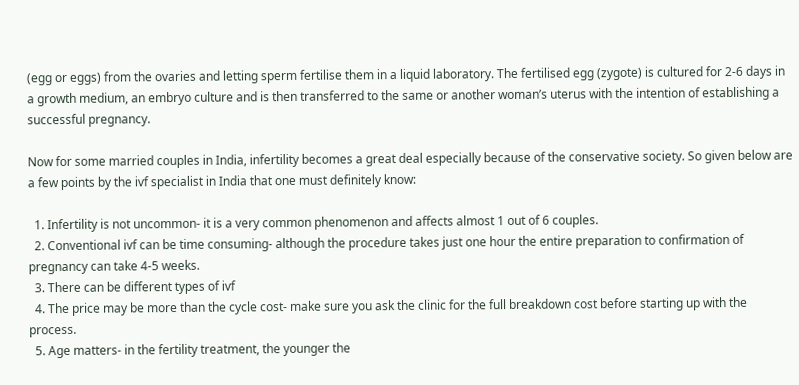(egg or eggs) from the ovaries and letting sperm fertilise them in a liquid laboratory. The fertilised egg (zygote) is cultured for 2-6 days in a growth medium, an embryo culture and is then transferred to the same or another woman’s uterus with the intention of establishing a successful pregnancy.

Now for some married couples in India, infertility becomes a great deal especially because of the conservative society. So given below are a few points by the ivf specialist in India that one must definitely know:

  1. Infertility is not uncommon- it is a very common phenomenon and affects almost 1 out of 6 couples.
  2. Conventional ivf can be time consuming- although the procedure takes just one hour the entire preparation to confirmation of pregnancy can take 4-5 weeks.
  3. There can be different types of ivf
  4. The price may be more than the cycle cost- make sure you ask the clinic for the full breakdown cost before starting up with the process.
  5. Age matters- in the fertility treatment, the younger the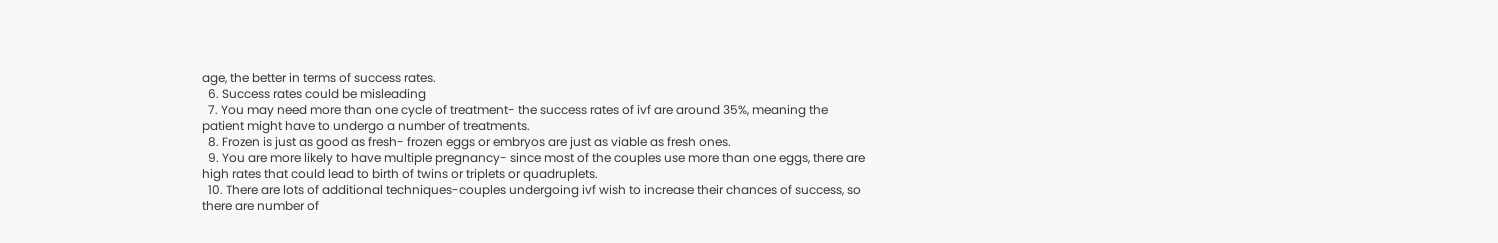age, the better in terms of success rates.
  6. Success rates could be misleading
  7. You may need more than one cycle of treatment- the success rates of ivf are around 35%, meaning the patient might have to undergo a number of treatments.
  8. Frozen is just as good as fresh- frozen eggs or embryos are just as viable as fresh ones.
  9. You are more likely to have multiple pregnancy- since most of the couples use more than one eggs, there are high rates that could lead to birth of twins or triplets or quadruplets.
  10. There are lots of additional techniques-couples undergoing ivf wish to increase their chances of success, so there are number of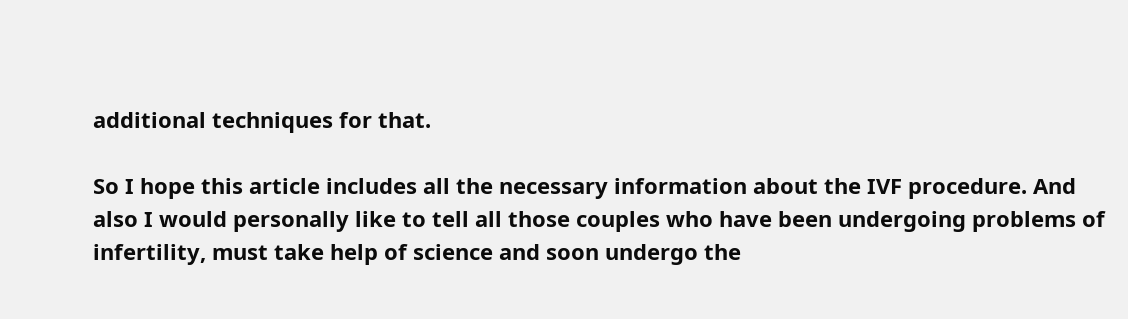additional techniques for that.

So I hope this article includes all the necessary information about the IVF procedure. And also I would personally like to tell all those couples who have been undergoing problems of infertility, must take help of science and soon undergo the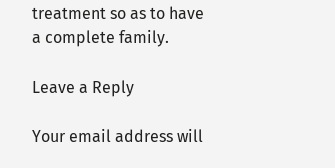treatment so as to have a complete family.

Leave a Reply

Your email address will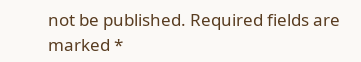not be published. Required fields are marked *